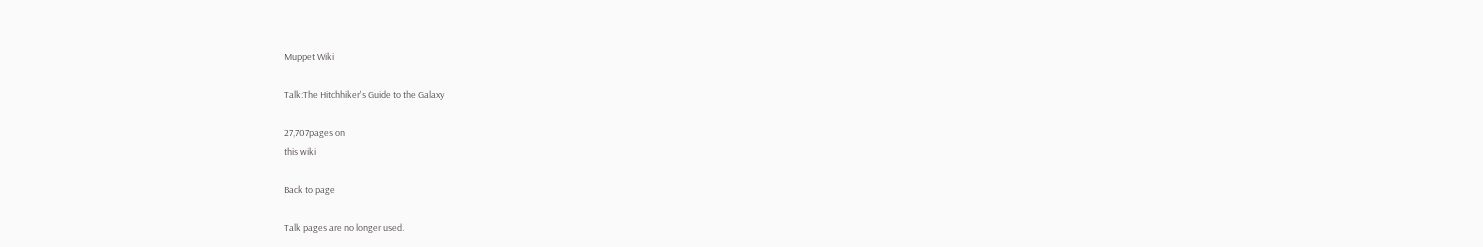Muppet Wiki

Talk:The Hitchhiker's Guide to the Galaxy

27,707pages on
this wiki

Back to page

Talk pages are no longer used.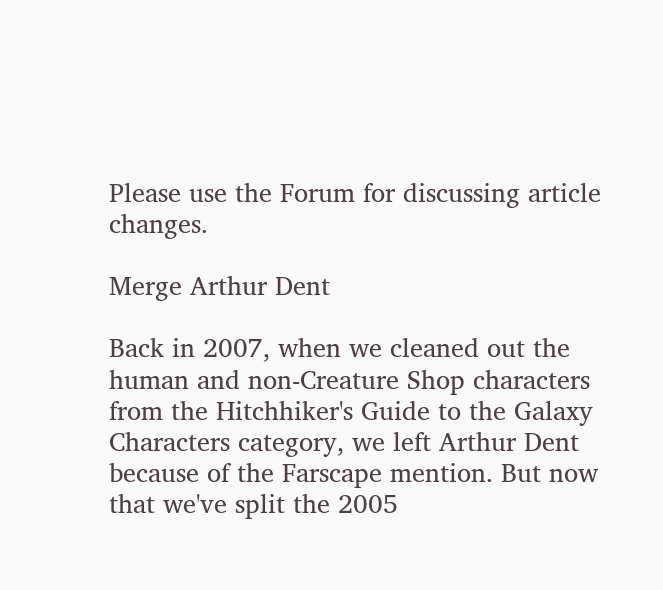Please use the Forum for discussing article changes.

Merge Arthur Dent

Back in 2007, when we cleaned out the human and non-Creature Shop characters from the Hitchhiker's Guide to the Galaxy Characters category, we left Arthur Dent because of the Farscape mention. But now that we've split the 2005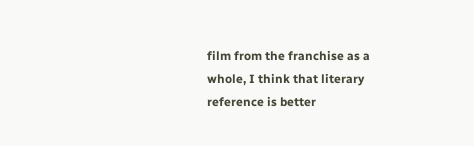film from the franchise as a whole, I think that literary reference is better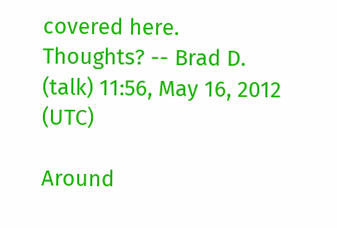covered here. Thoughts? -- Brad D. (talk) 11:56, May 16, 2012 (UTC)

Around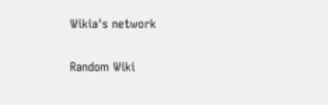Wikia's network

Random Wiki